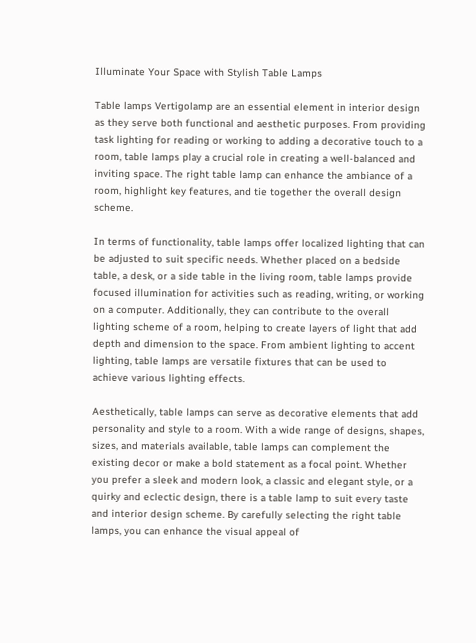Illuminate Your Space with Stylish Table Lamps

Table lamps Vertigolamp are an essential element in interior design as they serve both functional and aesthetic purposes. From providing task lighting for reading or working to adding a decorative touch to a room, table lamps play a crucial role in creating a well-balanced and inviting space. The right table lamp can enhance the ambiance of a room, highlight key features, and tie together the overall design scheme.

In terms of functionality, table lamps offer localized lighting that can be adjusted to suit specific needs. Whether placed on a bedside table, a desk, or a side table in the living room, table lamps provide focused illumination for activities such as reading, writing, or working on a computer. Additionally, they can contribute to the overall lighting scheme of a room, helping to create layers of light that add depth and dimension to the space. From ambient lighting to accent lighting, table lamps are versatile fixtures that can be used to achieve various lighting effects.

Aesthetically, table lamps can serve as decorative elements that add personality and style to a room. With a wide range of designs, shapes, sizes, and materials available, table lamps can complement the existing decor or make a bold statement as a focal point. Whether you prefer a sleek and modern look, a classic and elegant style, or a quirky and eclectic design, there is a table lamp to suit every taste and interior design scheme. By carefully selecting the right table lamps, you can enhance the visual appeal of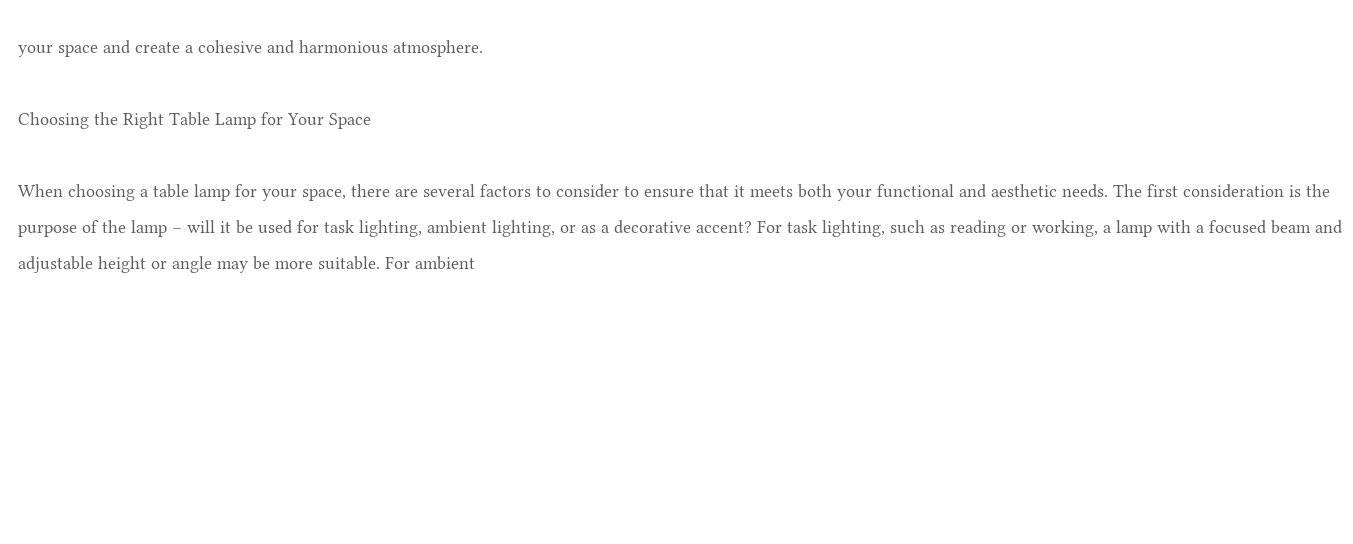your space and create a cohesive and harmonious atmosphere.

Choosing the Right Table Lamp for Your Space

When choosing a table lamp for your space, there are several factors to consider to ensure that it meets both your functional and aesthetic needs. The first consideration is the purpose of the lamp – will it be used for task lighting, ambient lighting, or as a decorative accent? For task lighting, such as reading or working, a lamp with a focused beam and adjustable height or angle may be more suitable. For ambient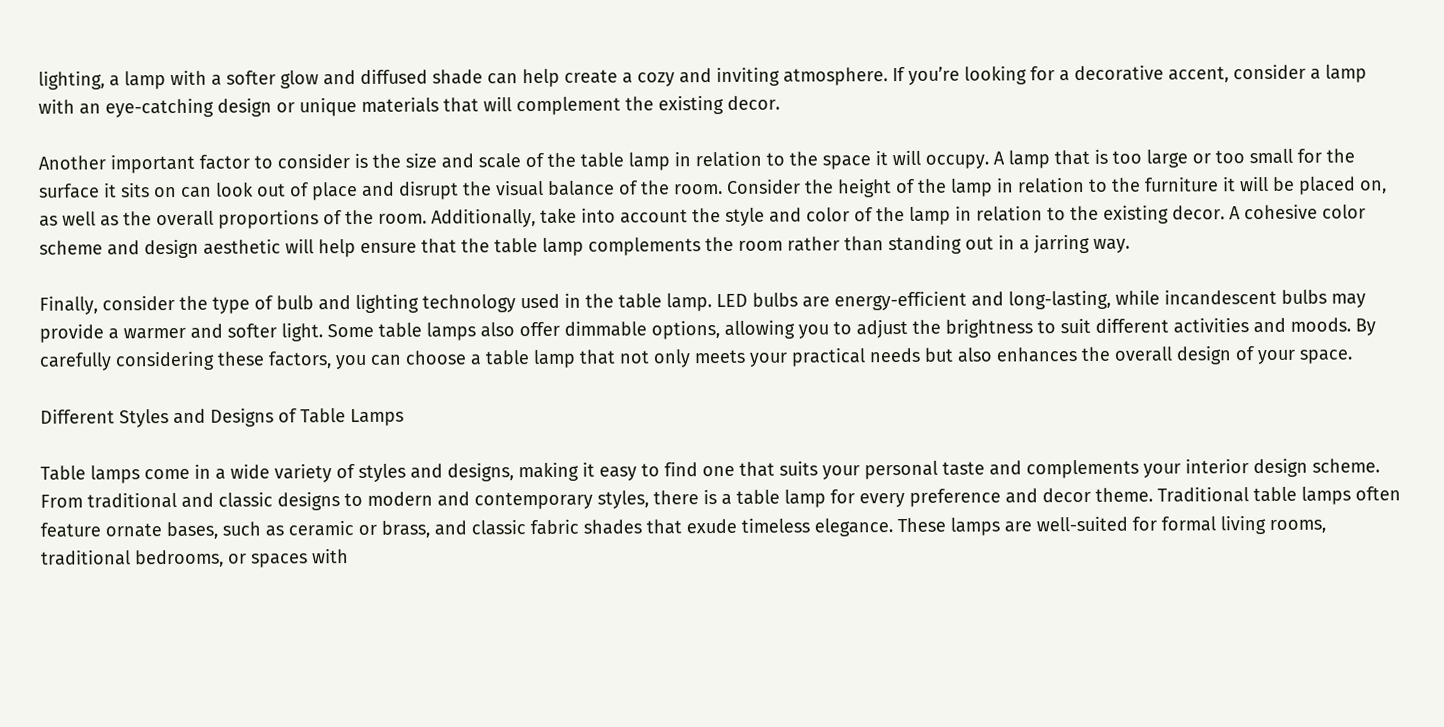lighting, a lamp with a softer glow and diffused shade can help create a cozy and inviting atmosphere. If you’re looking for a decorative accent, consider a lamp with an eye-catching design or unique materials that will complement the existing decor.

Another important factor to consider is the size and scale of the table lamp in relation to the space it will occupy. A lamp that is too large or too small for the surface it sits on can look out of place and disrupt the visual balance of the room. Consider the height of the lamp in relation to the furniture it will be placed on, as well as the overall proportions of the room. Additionally, take into account the style and color of the lamp in relation to the existing decor. A cohesive color scheme and design aesthetic will help ensure that the table lamp complements the room rather than standing out in a jarring way.

Finally, consider the type of bulb and lighting technology used in the table lamp. LED bulbs are energy-efficient and long-lasting, while incandescent bulbs may provide a warmer and softer light. Some table lamps also offer dimmable options, allowing you to adjust the brightness to suit different activities and moods. By carefully considering these factors, you can choose a table lamp that not only meets your practical needs but also enhances the overall design of your space.

Different Styles and Designs of Table Lamps

Table lamps come in a wide variety of styles and designs, making it easy to find one that suits your personal taste and complements your interior design scheme. From traditional and classic designs to modern and contemporary styles, there is a table lamp for every preference and decor theme. Traditional table lamps often feature ornate bases, such as ceramic or brass, and classic fabric shades that exude timeless elegance. These lamps are well-suited for formal living rooms, traditional bedrooms, or spaces with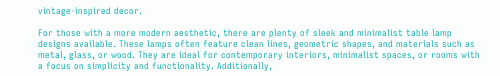vintage-inspired decor.

For those with a more modern aesthetic, there are plenty of sleek and minimalist table lamp designs available. These lamps often feature clean lines, geometric shapes, and materials such as metal, glass, or wood. They are ideal for contemporary interiors, minimalist spaces, or rooms with a focus on simplicity and functionality. Additionally,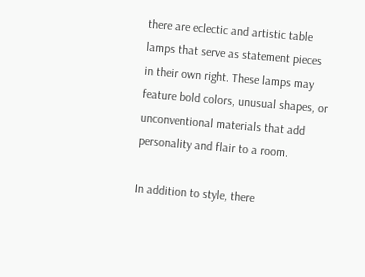there are eclectic and artistic table lamps that serve as statement pieces in their own right. These lamps may feature bold colors, unusual shapes, or unconventional materials that add personality and flair to a room.

In addition to style, there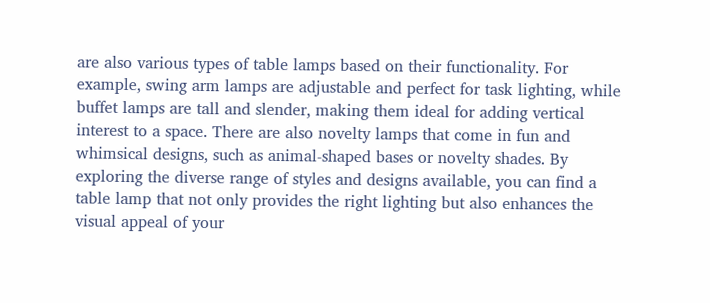are also various types of table lamps based on their functionality. For example, swing arm lamps are adjustable and perfect for task lighting, while buffet lamps are tall and slender, making them ideal for adding vertical interest to a space. There are also novelty lamps that come in fun and whimsical designs, such as animal-shaped bases or novelty shades. By exploring the diverse range of styles and designs available, you can find a table lamp that not only provides the right lighting but also enhances the visual appeal of your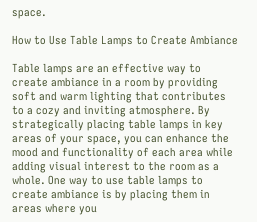space.

How to Use Table Lamps to Create Ambiance

Table lamps are an effective way to create ambiance in a room by providing soft and warm lighting that contributes to a cozy and inviting atmosphere. By strategically placing table lamps in key areas of your space, you can enhance the mood and functionality of each area while adding visual interest to the room as a whole. One way to use table lamps to create ambiance is by placing them in areas where you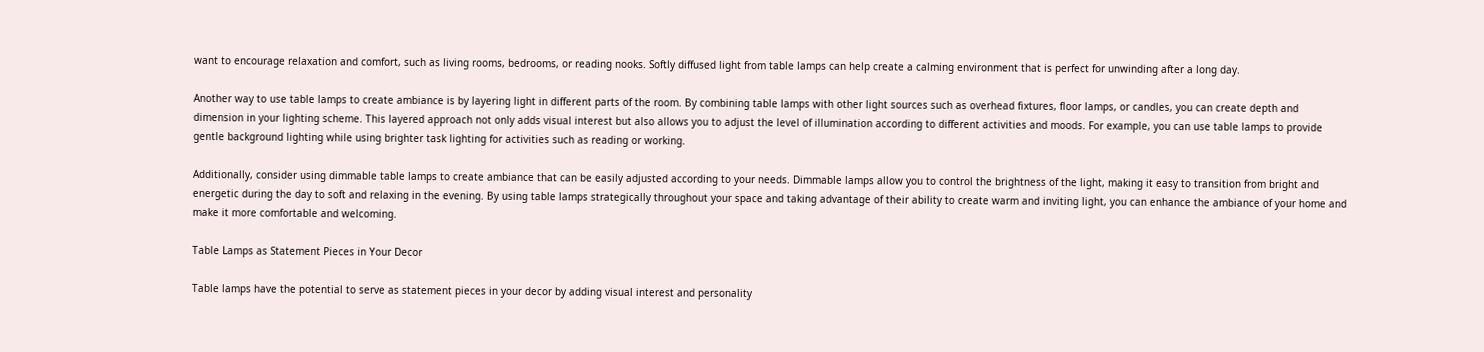want to encourage relaxation and comfort, such as living rooms, bedrooms, or reading nooks. Softly diffused light from table lamps can help create a calming environment that is perfect for unwinding after a long day.

Another way to use table lamps to create ambiance is by layering light in different parts of the room. By combining table lamps with other light sources such as overhead fixtures, floor lamps, or candles, you can create depth and dimension in your lighting scheme. This layered approach not only adds visual interest but also allows you to adjust the level of illumination according to different activities and moods. For example, you can use table lamps to provide gentle background lighting while using brighter task lighting for activities such as reading or working.

Additionally, consider using dimmable table lamps to create ambiance that can be easily adjusted according to your needs. Dimmable lamps allow you to control the brightness of the light, making it easy to transition from bright and energetic during the day to soft and relaxing in the evening. By using table lamps strategically throughout your space and taking advantage of their ability to create warm and inviting light, you can enhance the ambiance of your home and make it more comfortable and welcoming.

Table Lamps as Statement Pieces in Your Decor

Table lamps have the potential to serve as statement pieces in your decor by adding visual interest and personality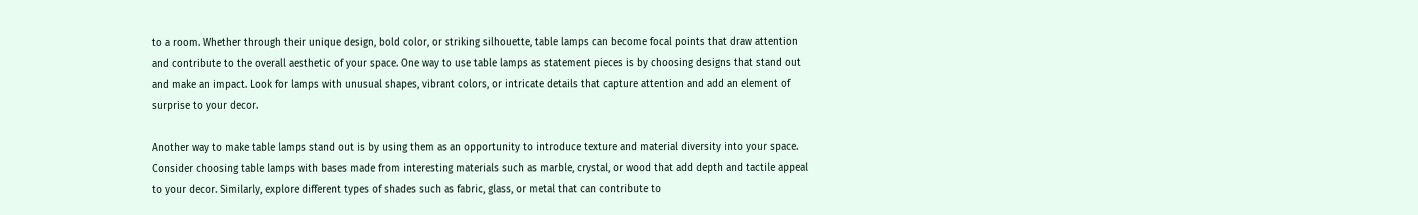to a room. Whether through their unique design, bold color, or striking silhouette, table lamps can become focal points that draw attention and contribute to the overall aesthetic of your space. One way to use table lamps as statement pieces is by choosing designs that stand out and make an impact. Look for lamps with unusual shapes, vibrant colors, or intricate details that capture attention and add an element of surprise to your decor.

Another way to make table lamps stand out is by using them as an opportunity to introduce texture and material diversity into your space. Consider choosing table lamps with bases made from interesting materials such as marble, crystal, or wood that add depth and tactile appeal to your decor. Similarly, explore different types of shades such as fabric, glass, or metal that can contribute to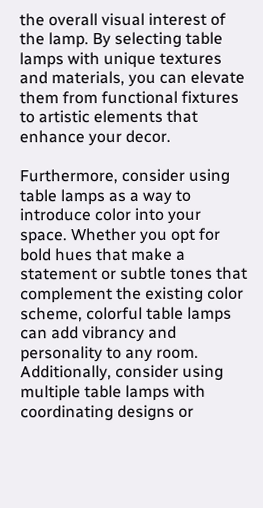the overall visual interest of the lamp. By selecting table lamps with unique textures and materials, you can elevate them from functional fixtures to artistic elements that enhance your decor.

Furthermore, consider using table lamps as a way to introduce color into your space. Whether you opt for bold hues that make a statement or subtle tones that complement the existing color scheme, colorful table lamps can add vibrancy and personality to any room. Additionally, consider using multiple table lamps with coordinating designs or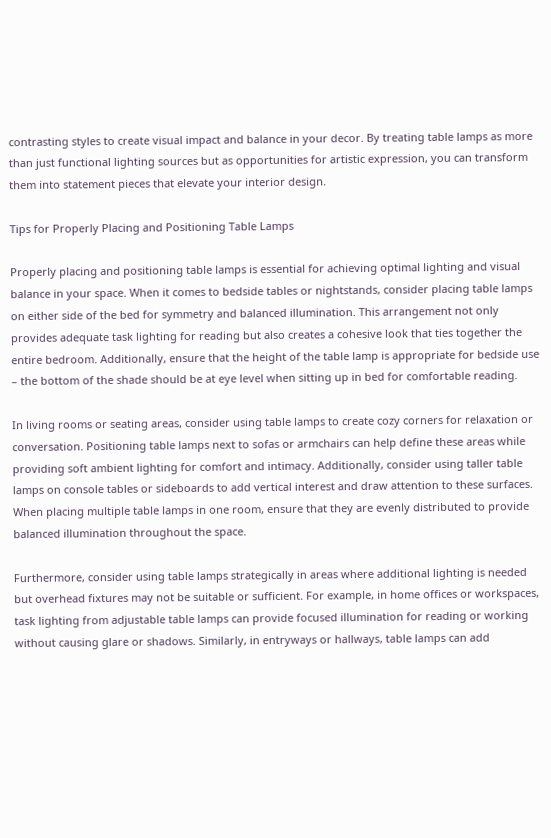contrasting styles to create visual impact and balance in your decor. By treating table lamps as more than just functional lighting sources but as opportunities for artistic expression, you can transform them into statement pieces that elevate your interior design.

Tips for Properly Placing and Positioning Table Lamps

Properly placing and positioning table lamps is essential for achieving optimal lighting and visual balance in your space. When it comes to bedside tables or nightstands, consider placing table lamps on either side of the bed for symmetry and balanced illumination. This arrangement not only provides adequate task lighting for reading but also creates a cohesive look that ties together the entire bedroom. Additionally, ensure that the height of the table lamp is appropriate for bedside use – the bottom of the shade should be at eye level when sitting up in bed for comfortable reading.

In living rooms or seating areas, consider using table lamps to create cozy corners for relaxation or conversation. Positioning table lamps next to sofas or armchairs can help define these areas while providing soft ambient lighting for comfort and intimacy. Additionally, consider using taller table lamps on console tables or sideboards to add vertical interest and draw attention to these surfaces. When placing multiple table lamps in one room, ensure that they are evenly distributed to provide balanced illumination throughout the space.

Furthermore, consider using table lamps strategically in areas where additional lighting is needed but overhead fixtures may not be suitable or sufficient. For example, in home offices or workspaces, task lighting from adjustable table lamps can provide focused illumination for reading or working without causing glare or shadows. Similarly, in entryways or hallways, table lamps can add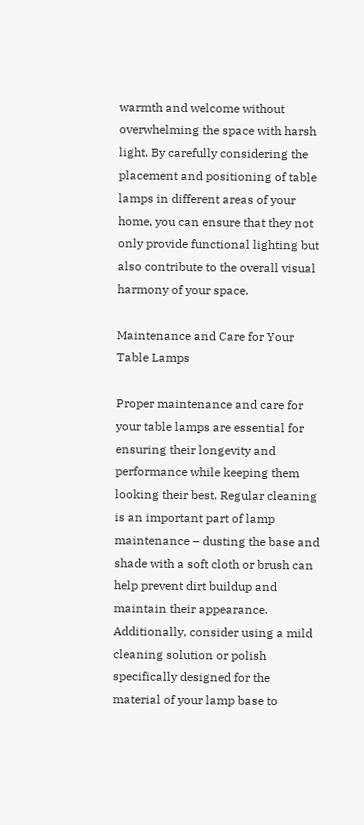warmth and welcome without overwhelming the space with harsh light. By carefully considering the placement and positioning of table lamps in different areas of your home, you can ensure that they not only provide functional lighting but also contribute to the overall visual harmony of your space.

Maintenance and Care for Your Table Lamps

Proper maintenance and care for your table lamps are essential for ensuring their longevity and performance while keeping them looking their best. Regular cleaning is an important part of lamp maintenance – dusting the base and shade with a soft cloth or brush can help prevent dirt buildup and maintain their appearance. Additionally, consider using a mild cleaning solution or polish specifically designed for the material of your lamp base to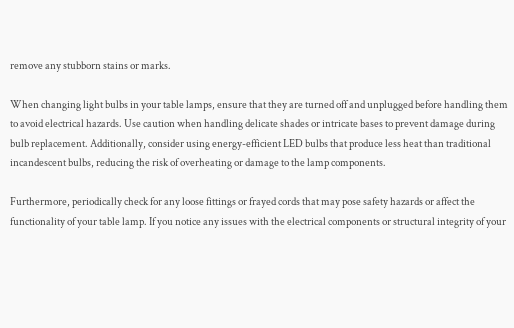remove any stubborn stains or marks.

When changing light bulbs in your table lamps, ensure that they are turned off and unplugged before handling them to avoid electrical hazards. Use caution when handling delicate shades or intricate bases to prevent damage during bulb replacement. Additionally, consider using energy-efficient LED bulbs that produce less heat than traditional incandescent bulbs, reducing the risk of overheating or damage to the lamp components.

Furthermore, periodically check for any loose fittings or frayed cords that may pose safety hazards or affect the functionality of your table lamp. If you notice any issues with the electrical components or structural integrity of your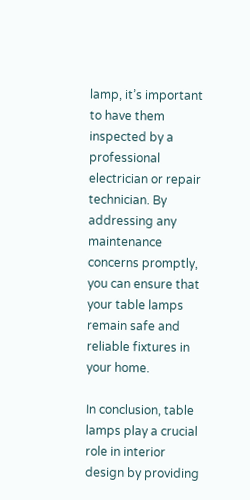lamp, it’s important to have them inspected by a professional electrician or repair technician. By addressing any maintenance concerns promptly, you can ensure that your table lamps remain safe and reliable fixtures in your home.

In conclusion, table lamps play a crucial role in interior design by providing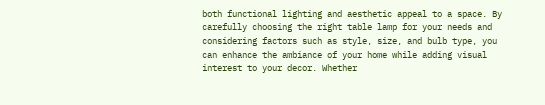both functional lighting and aesthetic appeal to a space. By carefully choosing the right table lamp for your needs and considering factors such as style, size, and bulb type, you can enhance the ambiance of your home while adding visual interest to your decor. Whether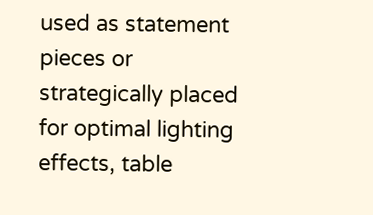used as statement pieces or strategically placed for optimal lighting effects, table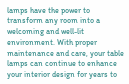lamps have the power to transform any room into a welcoming and well-lit environment. With proper maintenance and care, your table lamps can continue to enhance your interior design for years to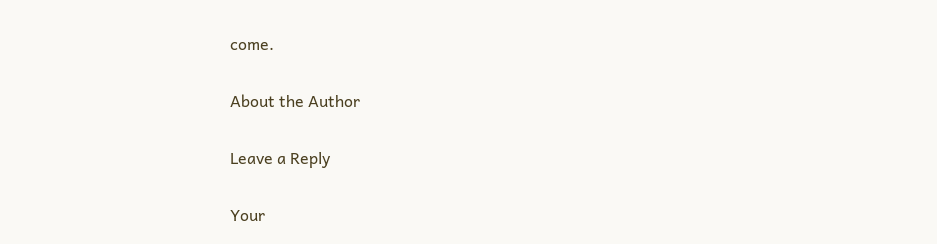come.

About the Author

Leave a Reply

Your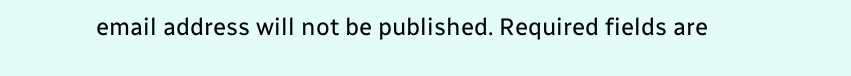email address will not be published. Required fields are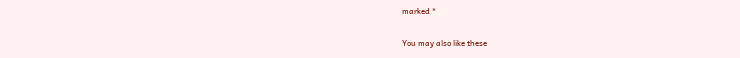marked *

You may also like these